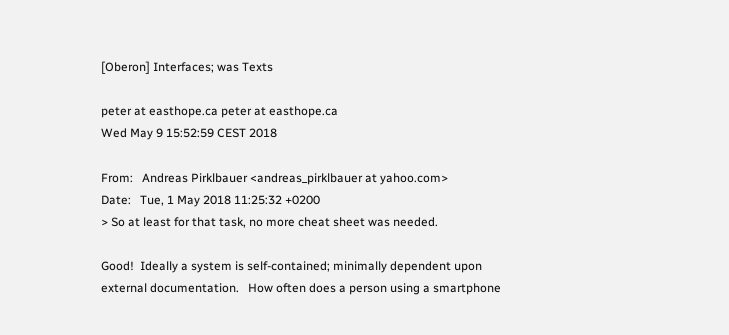[Oberon] Interfaces; was Texts

peter at easthope.ca peter at easthope.ca
Wed May 9 15:52:59 CEST 2018

From:   Andreas Pirklbauer <andreas_pirklbauer at yahoo.com>
Date:   Tue, 1 May 2018 11:25:32 +0200
> So at least for that task, no more cheat sheet was needed.

Good!  Ideally a system is self-contained; minimally dependent upon
external documentation.   How often does a person using a smartphone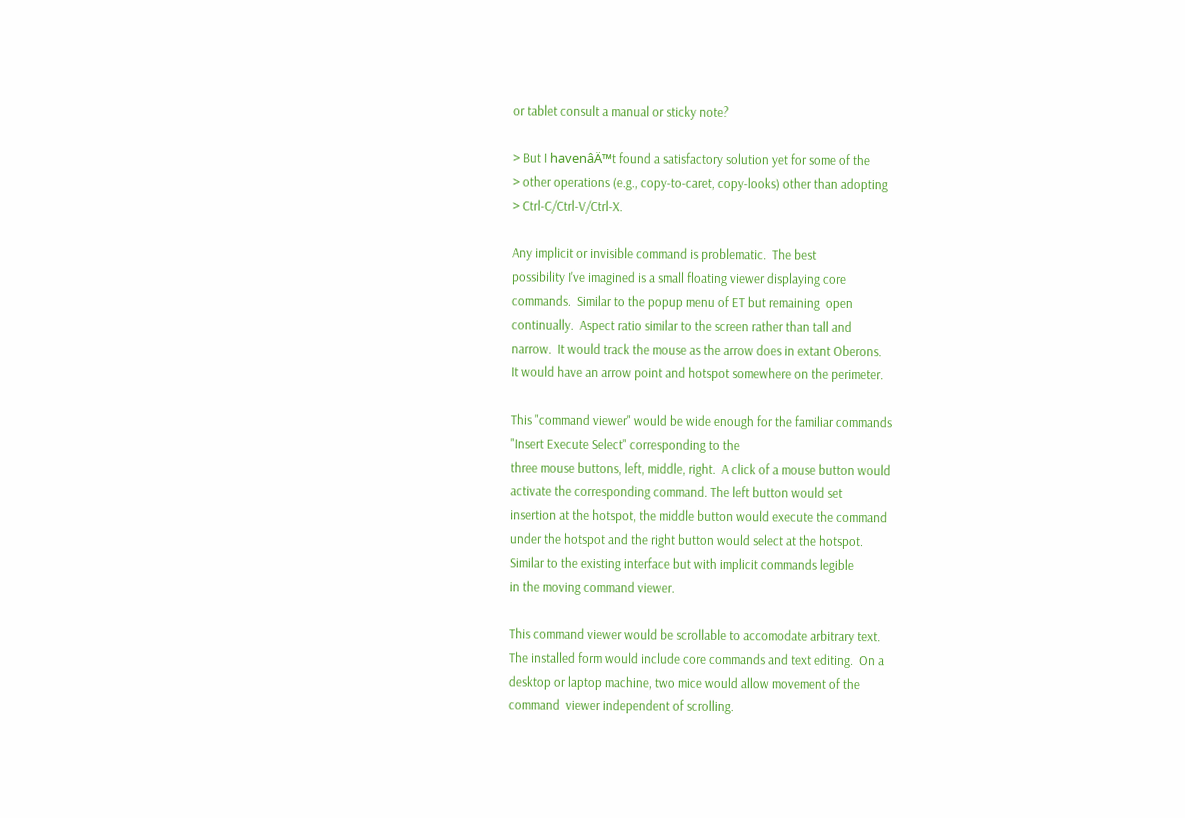or tablet consult a manual or sticky note?

> But I havenâÄ™t found a satisfactory solution yet for some of the
> other operations (e.g., copy-to-caret, copy-looks) other than adopting
> Ctrl-C/Ctrl-V/Ctrl-X.

Any implicit or invisible command is problematic.  The best
possibility I've imagined is a small floating viewer displaying core
commands.  Similar to the popup menu of ET but remaining  open
continually.  Aspect ratio similar to the screen rather than tall and
narrow.  It would track the mouse as the arrow does in extant Oberons.
It would have an arrow point and hotspot somewhere on the perimeter.

This "command viewer" would be wide enough for the familiar commands
"Insert Execute Select" corresponding to the
three mouse buttons, left, middle, right.  A click of a mouse button would
activate the corresponding command. The left button would set
insertion at the hotspot, the middle button would execute the command
under the hotspot and the right button would select at the hotspot.
Similar to the existing interface but with implicit commands legible
in the moving command viewer.

This command viewer would be scrollable to accomodate arbitrary text.
The installed form would include core commands and text editing.  On a
desktop or laptop machine, two mice would allow movement of the
command  viewer independent of scrolling.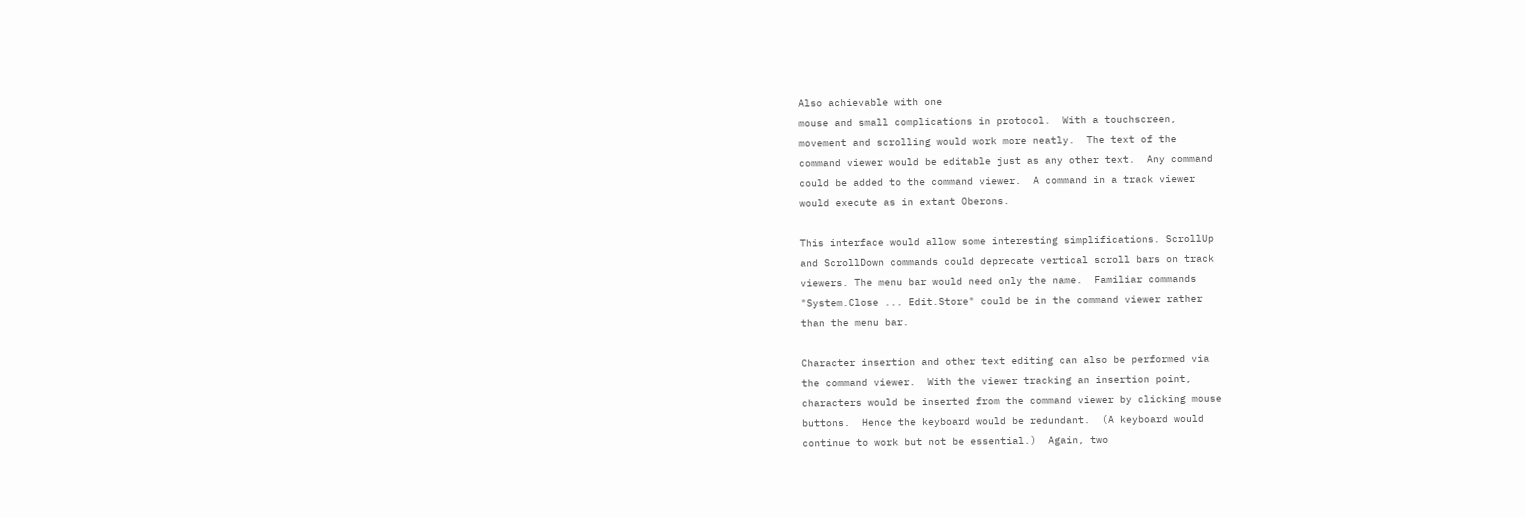Also achievable with one
mouse and small complications in protocol.  With a touchscreen,
movement and scrolling would work more neatly.  The text of the
command viewer would be editable just as any other text.  Any command
could be added to the command viewer.  A command in a track viewer
would execute as in extant Oberons.

This interface would allow some interesting simplifications. ScrollUp
and ScrollDown commands could deprecate vertical scroll bars on track
viewers. The menu bar would need only the name.  Familiar commands
"System.Close ... Edit.Store" could be in the command viewer rather
than the menu bar.

Character insertion and other text editing can also be performed via
the command viewer.  With the viewer tracking an insertion point,
characters would be inserted from the command viewer by clicking mouse
buttons.  Hence the keyboard would be redundant.  (A keyboard would
continue to work but not be essential.)  Again, two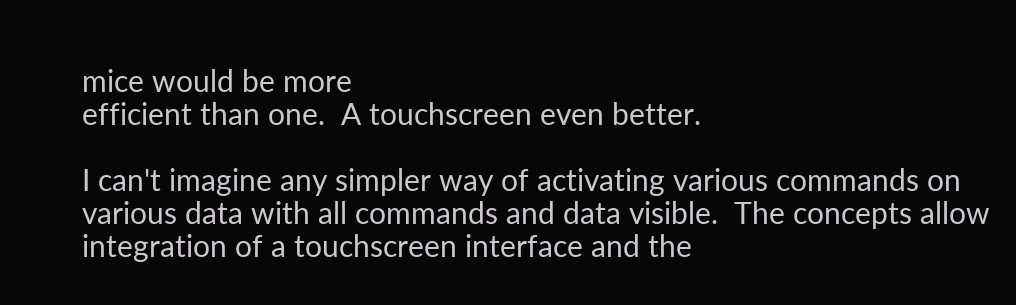mice would be more
efficient than one.  A touchscreen even better.

I can't imagine any simpler way of activating various commands on
various data with all commands and data visible.  The concepts allow
integration of a touchscreen interface and the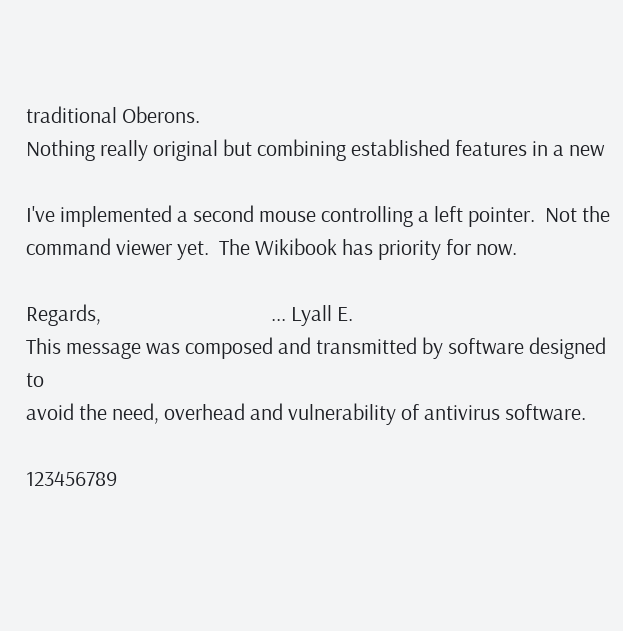traditional Oberons.
Nothing really original but combining established features in a new

I've implemented a second mouse controlling a left pointer.  Not the
command viewer yet.  The Wikibook has priority for now.

Regards,                                  ... Lyall E.
This message was composed and transmitted by software designed to
avoid the need, overhead and vulnerability of antivirus software.

123456789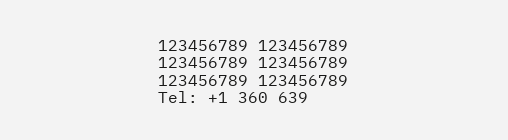123456789 123456789 123456789 123456789 123456789 123456789
Tel: +1 360 639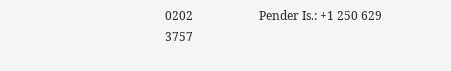0202                      Pender Is.: +1 250 629 3757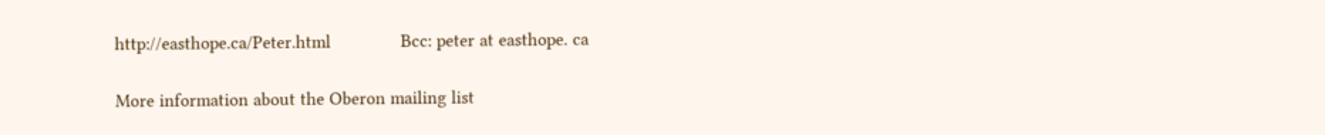http://easthope.ca/Peter.html              Bcc: peter at easthope. ca

More information about the Oberon mailing list